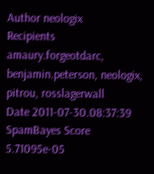Author neologix
Recipients amaury.forgeotdarc, benjamin.peterson, neologix, pitrou, rosslagerwall
Date 2011-07-30.08:37:39
SpamBayes Score 5.71095e-05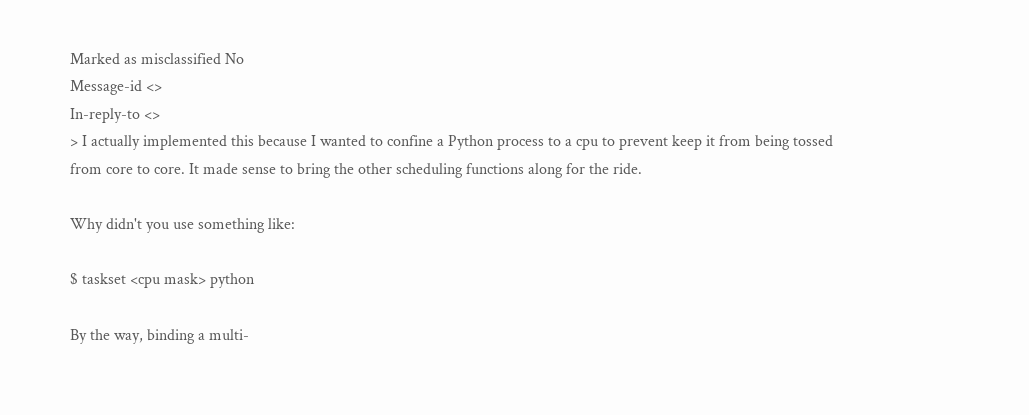Marked as misclassified No
Message-id <>
In-reply-to <>
> I actually implemented this because I wanted to confine a Python process to a cpu to prevent keep it from being tossed from core to core. It made sense to bring the other scheduling functions along for the ride.

Why didn't you use something like:

$ taskset <cpu mask> python

By the way, binding a multi-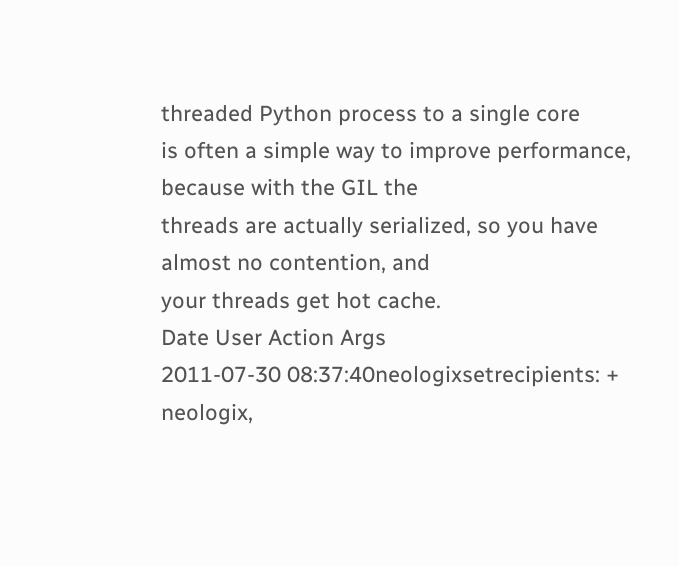threaded Python process to a single core
is often a simple way to improve performance, because with the GIL the
threads are actually serialized, so you have almost no contention, and
your threads get hot cache.
Date User Action Args
2011-07-30 08:37:40neologixsetrecipients: + neologix,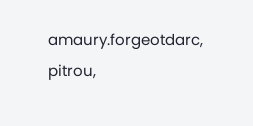amaury.forgeotdarc, pitrou,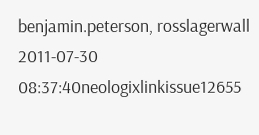benjamin.peterson, rosslagerwall
2011-07-30 08:37:40neologixlinkissue12655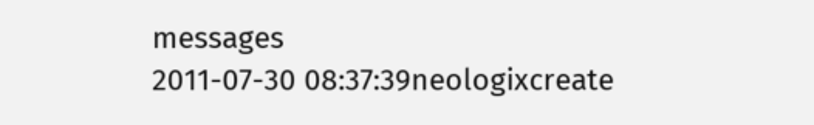messages
2011-07-30 08:37:39neologixcreate